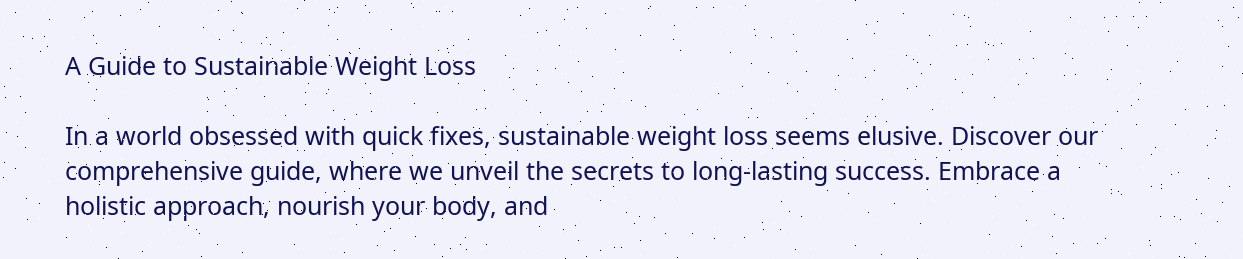A Guide to Sustainable Weight Loss

In a world obsessed with quick fixes, sustainable weight loss seems elusive. Discover our comprehensive guide, where we unveil the secrets to long-lasting success. Embrace a holistic approach, nourish your body, and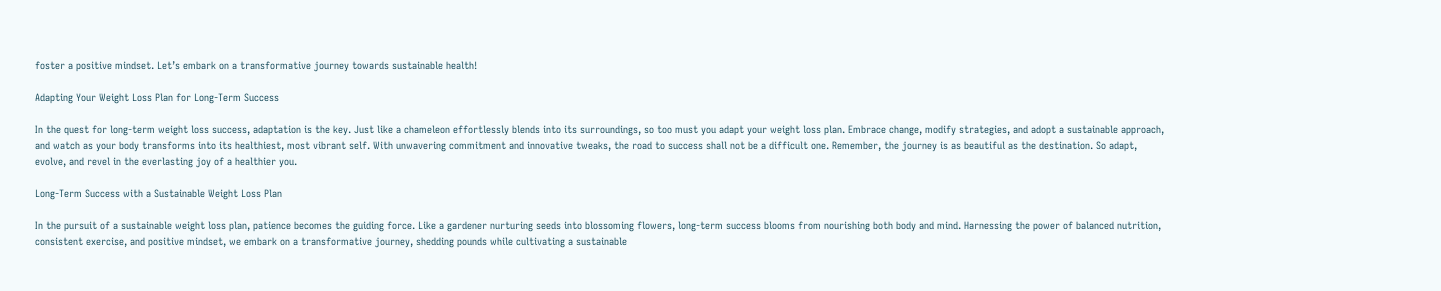foster a positive mindset. Let’s embark on a transformative journey towards sustainable health!

Adapting Your Weight Loss Plan for Long-Term Success

In the quest for long-term weight loss success, adaptation is the key. Just like a chameleon effortlessly blends into its surroundings, so too must you adapt your weight loss plan. Embrace change, modify strategies, and adopt a sustainable approach, and watch as your body transforms into its healthiest, most vibrant self. With unwavering commitment and innovative tweaks, the road to success shall not be a difficult one. Remember, the journey is as beautiful as the destination. So adapt, evolve, and revel in the everlasting joy of a healthier you.

Long-Term Success with a Sustainable Weight Loss Plan

In the pursuit of a sustainable weight loss plan, patience becomes the guiding force. Like a gardener nurturing seeds into blossoming flowers, long-term success blooms from nourishing both body and mind. Harnessing the power of balanced nutrition, consistent exercise, and positive mindset, we embark on a transformative journey, shedding pounds while cultivating a sustainable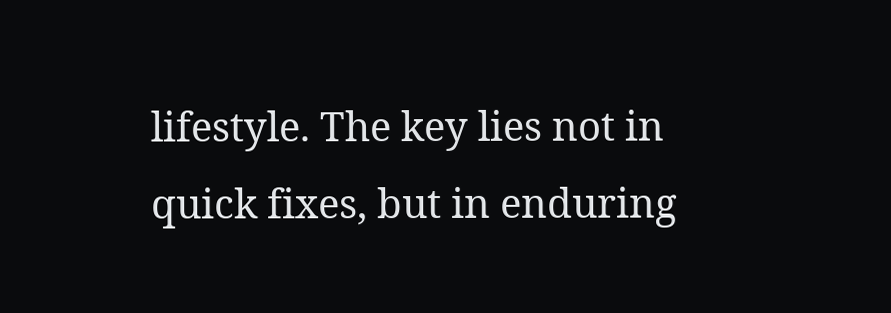lifestyle. The key lies not in quick fixes, but in enduring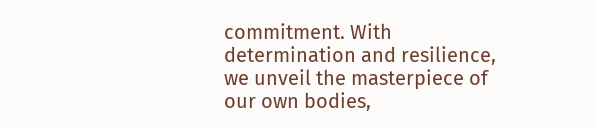commitment. With determination and resilience, we unveil the masterpiece of our own bodies,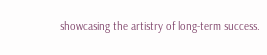showcasing the artistry of long-term success.